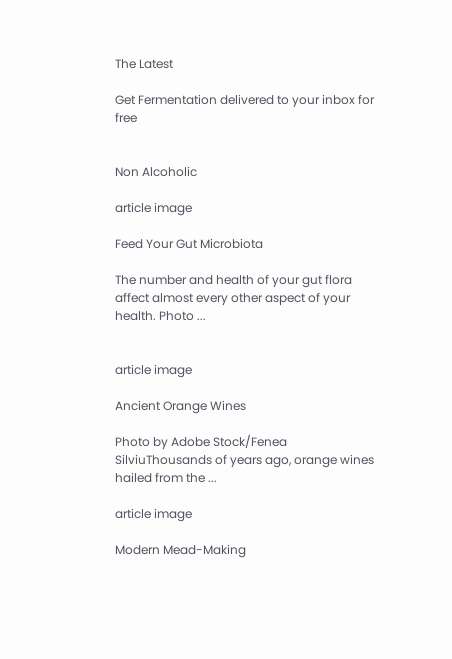The Latest

Get Fermentation delivered to your inbox for free


Non Alcoholic

article image

Feed Your Gut Microbiota

The number and health of your gut flora affect almost every other aspect of your health. Photo ...


article image

Ancient Orange Wines

Photo by Adobe Stock/Fenea SilviuThousands of years ago, orange wines hailed from the ...

article image

Modern Mead-Making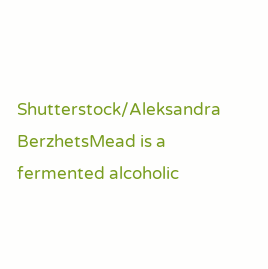Shutterstock/Aleksandra BerzhetsMead is a fermented alcoholic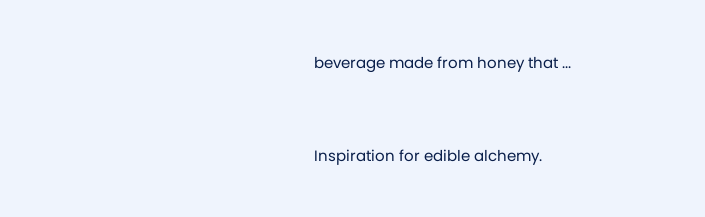beverage made from honey that ...


Inspiration for edible alchemy.